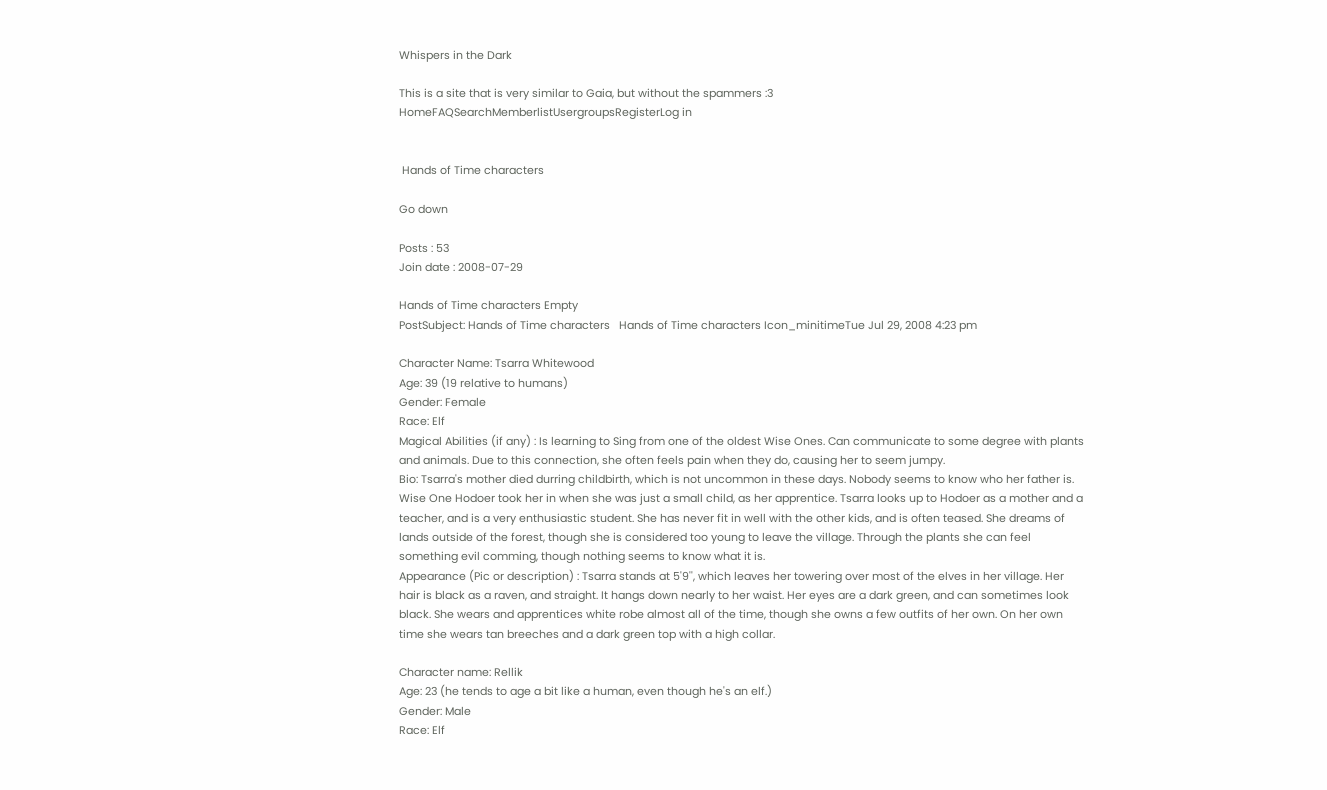Whispers in the Dark

This is a site that is very similar to Gaia, but without the spammers :3
HomeFAQSearchMemberlistUsergroupsRegisterLog in


 Hands of Time characters

Go down

Posts : 53
Join date : 2008-07-29

Hands of Time characters Empty
PostSubject: Hands of Time characters   Hands of Time characters Icon_minitimeTue Jul 29, 2008 4:23 pm

Character Name: Tsarra Whitewood
Age: 39 (19 relative to humans)
Gender: Female
Race: Elf
Magical Abilities (if any) : Is learning to Sing from one of the oldest Wise Ones. Can communicate to some degree with plants and animals. Due to this connection, she often feels pain when they do, causing her to seem jumpy.
Bio: Tsarra's mother died durring childbirth, which is not uncommon in these days. Nobody seems to know who her father is. Wise One Hodoer took her in when she was just a small child, as her apprentice. Tsarra looks up to Hodoer as a mother and a teacher, and is a very enthusiastic student. She has never fit in well with the other kids, and is often teased. She dreams of lands outside of the forest, though she is considered too young to leave the village. Through the plants she can feel something evil comming, though nothing seems to know what it is.
Appearance (Pic or description) : Tsarra stands at 5'9'', which leaves her towering over most of the elves in her village. Her hair is black as a raven, and straight. It hangs down nearly to her waist. Her eyes are a dark green, and can sometimes look black. She wears and apprentices white robe almost all of the time, though she owns a few outfits of her own. On her own time she wears tan breeches and a dark green top with a high collar.

Character name: Rellik
Age: 23 (he tends to age a bit like a human, even though he's an elf.)
Gender: Male
Race: Elf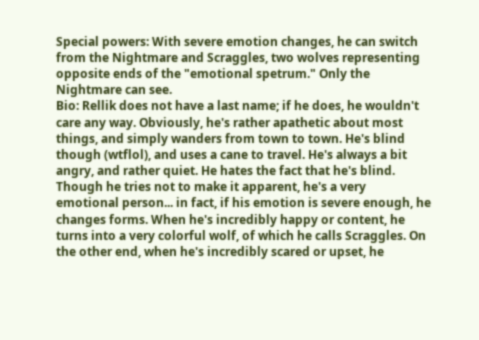Special powers: With severe emotion changes, he can switch from the Nightmare and Scraggles, two wolves representing opposite ends of the "emotional spetrum." Only the Nightmare can see.
Bio: Rellik does not have a last name; if he does, he wouldn't care any way. Obviously, he's rather apathetic about most things, and simply wanders from town to town. He's blind though (wtflol), and uses a cane to travel. He's always a bit angry, and rather quiet. He hates the fact that he's blind. Though he tries not to make it apparent, he's a very emotional person... in fact, if his emotion is severe enough, he changes forms. When he's incredibly happy or content, he turns into a very colorful wolf, of which he calls Scraggles. On the other end, when he's incredibly scared or upset, he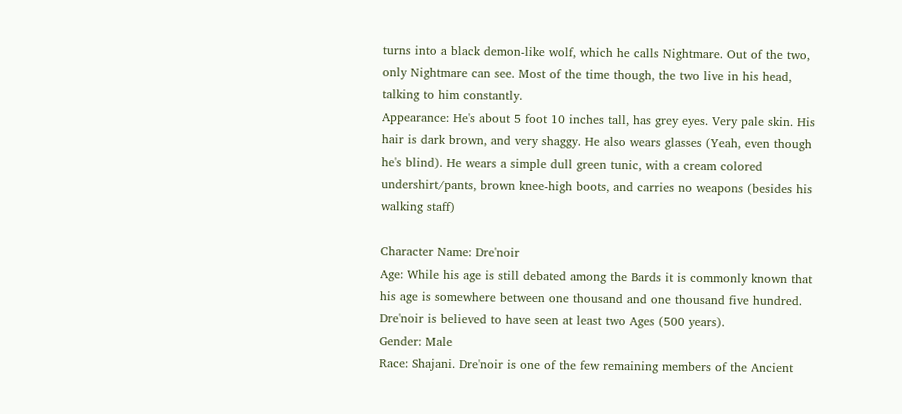turns into a black demon-like wolf, which he calls Nightmare. Out of the two, only Nightmare can see. Most of the time though, the two live in his head, talking to him constantly.
Appearance: He's about 5 foot 10 inches tall, has grey eyes. Very pale skin. His hair is dark brown, and very shaggy. He also wears glasses (Yeah, even though he's blind). He wears a simple dull green tunic, with a cream colored undershirt/pants, brown knee-high boots, and carries no weapons (besides his walking staff)

Character Name: Dre'noir
Age: While his age is still debated among the Bards it is commonly known that his age is somewhere between one thousand and one thousand five hundred. Dre'noir is believed to have seen at least two Ages (500 years).
Gender: Male
Race: Shajani. Dre'noir is one of the few remaining members of the Ancient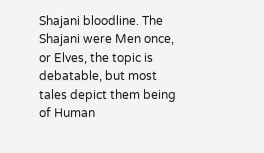Shajani bloodline. The Shajani were Men once, or Elves, the topic is debatable, but most tales depict them being of Human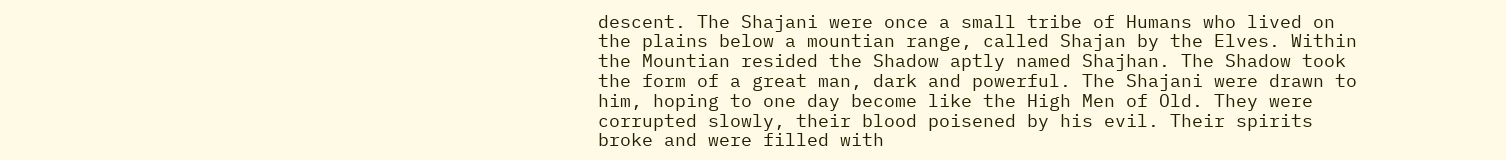descent. The Shajani were once a small tribe of Humans who lived on the plains below a mountian range, called Shajan by the Elves. Within the Mountian resided the Shadow aptly named Shajhan. The Shadow took the form of a great man, dark and powerful. The Shajani were drawn to him, hoping to one day become like the High Men of Old. They were corrupted slowly, their blood poisened by his evil. Their spirits broke and were filled with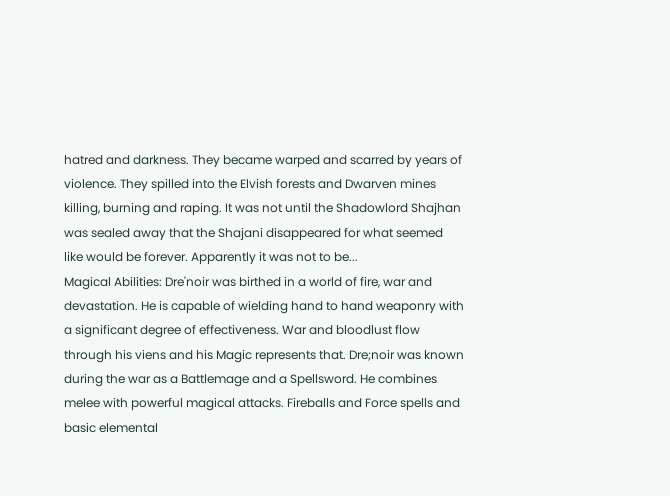hatred and darkness. They became warped and scarred by years of violence. They spilled into the Elvish forests and Dwarven mines killing, burning and raping. It was not until the Shadowlord Shajhan was sealed away that the Shajani disappeared for what seemed like would be forever. Apparently it was not to be...
Magical Abilities: Dre'noir was birthed in a world of fire, war and devastation. He is capable of wielding hand to hand weaponry with a significant degree of effectiveness. War and bloodlust flow through his viens and his Magic represents that. Dre;noir was known during the war as a Battlemage and a Spellsword. He combines melee with powerful magical attacks. Fireballs and Force spells and basic elemental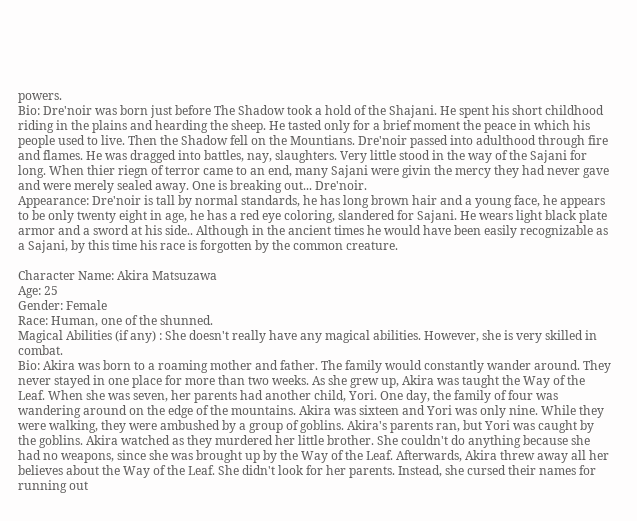powers.
Bio: Dre'noir was born just before The Shadow took a hold of the Shajani. He spent his short childhood riding in the plains and hearding the sheep. He tasted only for a brief moment the peace in which his people used to live. Then the Shadow fell on the Mountians. Dre'noir passed into adulthood through fire and flames. He was dragged into battles, nay, slaughters. Very little stood in the way of the Sajani for long. When thier riegn of terror came to an end, many Sajani were givin the mercy they had never gave and were merely sealed away. One is breaking out... Dre'noir.
Appearance: Dre'noir is tall by normal standards, he has long brown hair and a young face, he appears to be only twenty eight in age, he has a red eye coloring, slandered for Sajani. He wears light black plate armor and a sword at his side.. Although in the ancient times he would have been easily recognizable as a Sajani, by this time his race is forgotten by the common creature.

Character Name: Akira Matsuzawa
Age: 25
Gender: Female
Race: Human, one of the shunned.
Magical Abilities (if any) : She doesn't really have any magical abilities. However, she is very skilled in combat.
Bio: Akira was born to a roaming mother and father. The family would constantly wander around. They never stayed in one place for more than two weeks. As she grew up, Akira was taught the Way of the Leaf. When she was seven, her parents had another child, Yori. One day, the family of four was wandering around on the edge of the mountains. Akira was sixteen and Yori was only nine. While they were walking, they were ambushed by a group of goblins. Akira's parents ran, but Yori was caught by the goblins. Akira watched as they murdered her little brother. She couldn't do anything because she had no weapons, since she was brought up by the Way of the Leaf. Afterwards, Akira threw away all her believes about the Way of the Leaf. She didn't look for her parents. Instead, she cursed their names for running out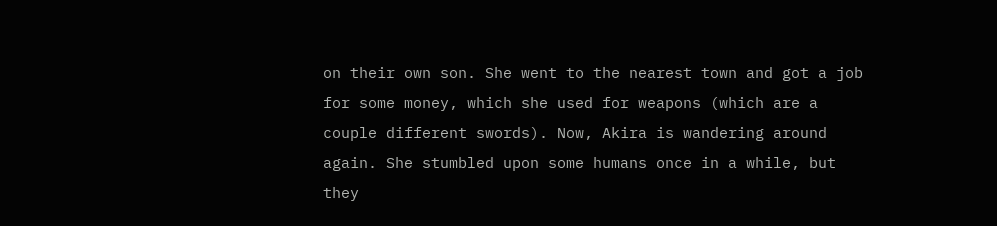on their own son. She went to the nearest town and got a job for some money, which she used for weapons (which are a couple different swords). Now, Akira is wandering around again. She stumbled upon some humans once in a while, but they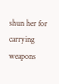shun her for carrying weapons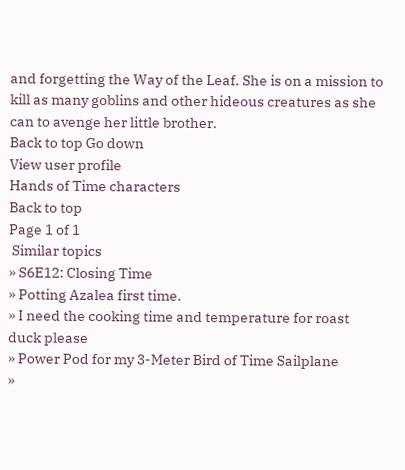and forgetting the Way of the Leaf. She is on a mission to kill as many goblins and other hideous creatures as she can to avenge her little brother.
Back to top Go down
View user profile
Hands of Time characters
Back to top
Page 1 of 1
 Similar topics
» S6E12: Closing Time
» Potting Azalea first time.
» I need the cooking time and temperature for roast duck please
» Power Pod for my 3-Meter Bird of Time Sailplane
»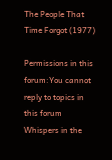The People That Time Forgot (1977)

Permissions in this forum:You cannot reply to topics in this forum
Whispers in the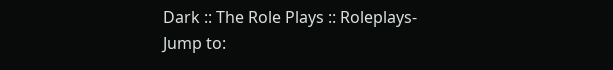Dark :: The Role Plays :: Roleplays-
Jump to: